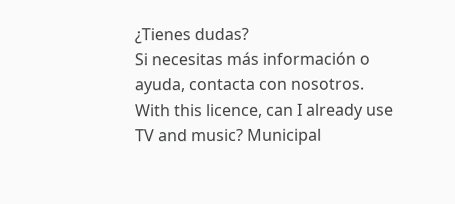¿Tienes dudas?
Si necesitas más información o ayuda, contacta con nosotros.
With this licence, can I already use TV and music? Municipal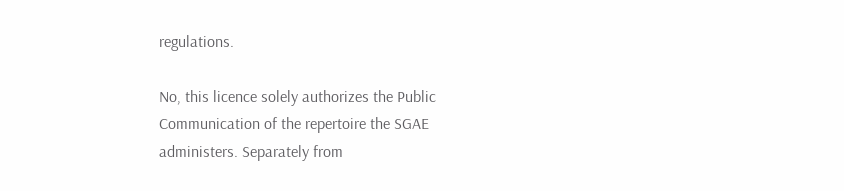regulations.

No, this licence solely authorizes the Public Communication of the repertoire the SGAE administers. Separately from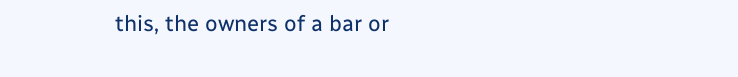this, the owners of a bar or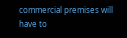commercial premises will have to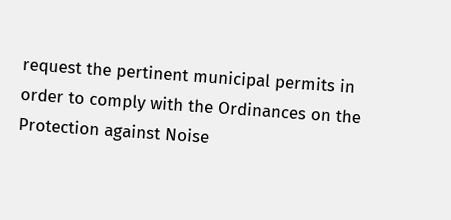request the pertinent municipal permits in order to comply with the Ordinances on the Protection against Noise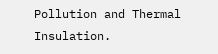Pollution and Thermal Insulation.